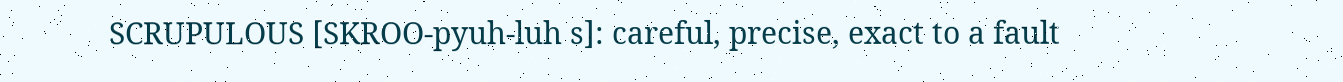SCRUPULOUS [SKROO-pyuh-luh s]: careful, precise, exact to a fault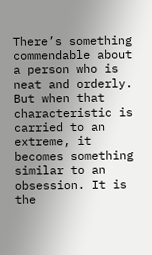There’s something commendable about a person who is neat and orderly.  But when that characteristic is carried to an extreme, it becomes something similar to an obsession. It is the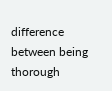difference between being thorough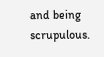and being scrupulous.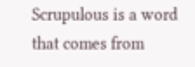Scrupulous is a word that comes from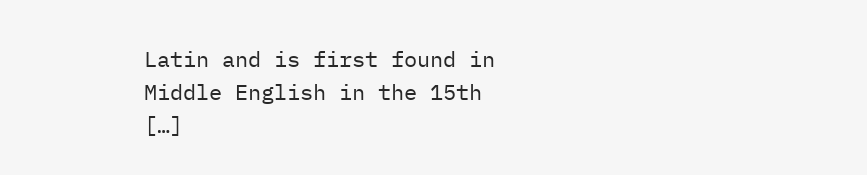Latin and is first found in Middle English in the 15th […]